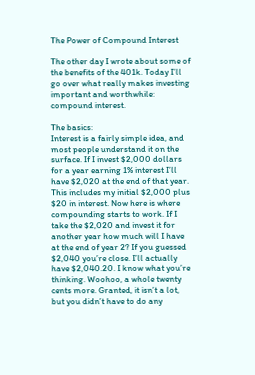The Power of Compound Interest

The other day I wrote about some of the benefits of the 401k. Today I’ll go over what really makes investing important and worthwhile: compound interest.

The basics:
Interest is a fairly simple idea, and most people understand it on the surface. If I invest $2,000 dollars for a year earning 1% interest I’ll have $2,020 at the end of that year. This includes my initial $2,000 plus $20 in interest. Now here is where compounding starts to work. If I take the $2,020 and invest it for another year how much will I have at the end of year 2? If you guessed $2,040 you’re close. I’ll actually have $2,040.20. I know what you’re thinking. Woohoo, a whole twenty cents more. Granted, it isn’t a lot, but you didn’t have to do any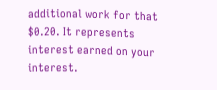additional work for that $0.20. It represents interest earned on your interest.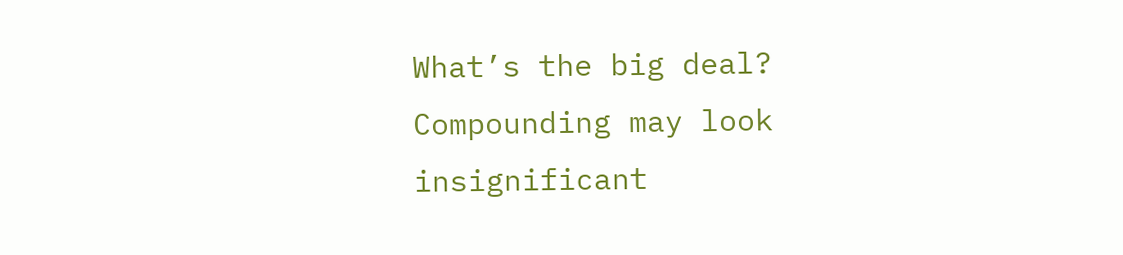What’s the big deal?
Compounding may look insignificant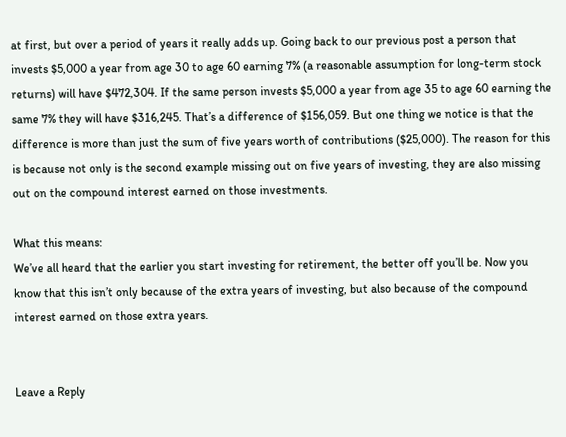at first, but over a period of years it really adds up. Going back to our previous post a person that invests $5,000 a year from age 30 to age 60 earning 7% (a reasonable assumption for long-term stock returns) will have $472,304. If the same person invests $5,000 a year from age 35 to age 60 earning the same 7% they will have $316,245. That’s a difference of $156,059. But one thing we notice is that the difference is more than just the sum of five years worth of contributions ($25,000). The reason for this is because not only is the second example missing out on five years of investing, they are also missing out on the compound interest earned on those investments.

What this means:
We’ve all heard that the earlier you start investing for retirement, the better off you’ll be. Now you know that this isn’t only because of the extra years of investing, but also because of the compound interest earned on those extra years.


Leave a Reply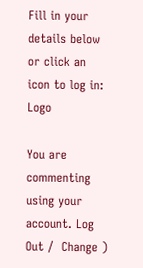Fill in your details below or click an icon to log in: Logo

You are commenting using your account. Log Out /  Change )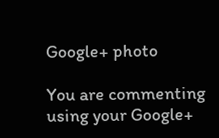Google+ photo

You are commenting using your Google+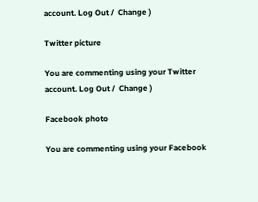account. Log Out /  Change )

Twitter picture

You are commenting using your Twitter account. Log Out /  Change )

Facebook photo

You are commenting using your Facebook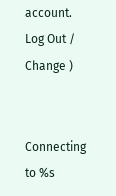account. Log Out /  Change )


Connecting to %s